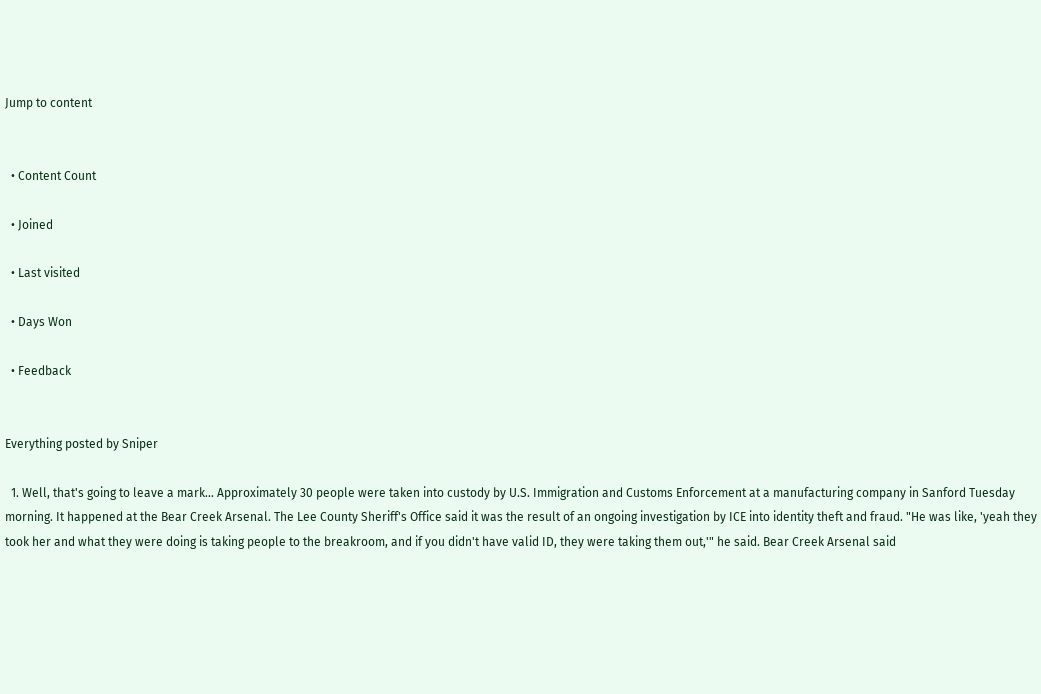Jump to content


  • Content Count

  • Joined

  • Last visited

  • Days Won

  • Feedback


Everything posted by Sniper

  1. Well, that's going to leave a mark... Approximately 30 people were taken into custody by U.S. Immigration and Customs Enforcement at a manufacturing company in Sanford Tuesday morning. It happened at the Bear Creek Arsenal. The Lee County Sheriff's Office said it was the result of an ongoing investigation by ICE into identity theft and fraud. "He was like, 'yeah they took her and what they were doing is taking people to the breakroom, and if you didn't have valid ID, they were taking them out,'" he said. Bear Creek Arsenal said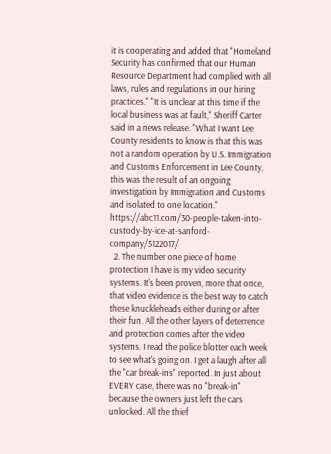it is cooperating and added that "Homeland Security has confirmed that our Human Resource Department had complied with all laws, rules and regulations in our hiring practices." "It is unclear at this time if the local business was at fault," Sheriff Carter said in a news release. "What I want Lee County residents to know is that this was not a random operation by U.S. Immigration and Customs Enforcement in Lee County, this was the result of an ongoing investigation by Immigration and Customs and isolated to one location." https://abc11.com/30-people-taken-into-custody-by-ice-at-sanford-company/5122017/
  2. The number one piece of home protection I have is my video security systems. It's been proven, more that once, that video evidence is the best way to catch these knuckleheads either during or after their fun. All the other layers of deterrence and protection comes after the video systems. I read the police blotter each week to see what's going on. I get a laugh after all the "car break-ins" reported. In just about EVERY case, there was no "break-in" because the owners just left the cars unlocked. All the thief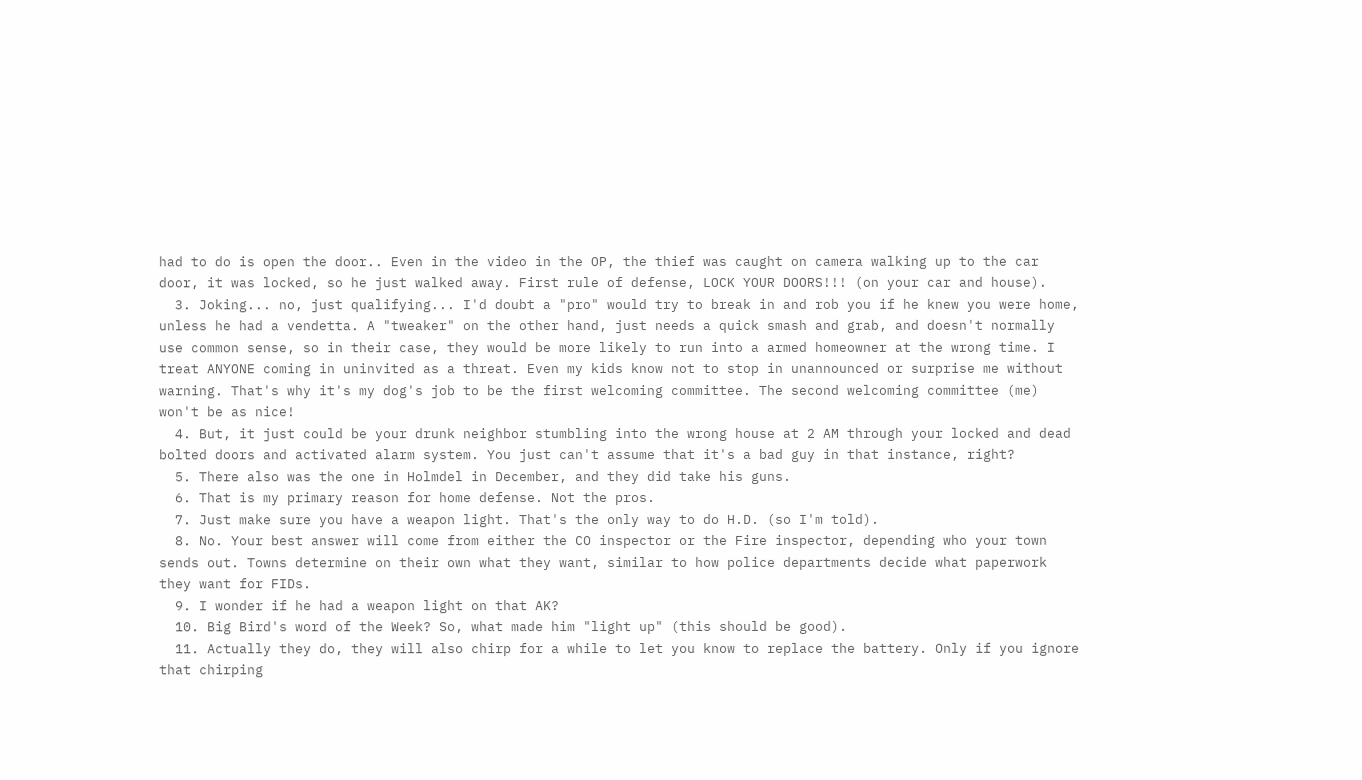had to do is open the door.. Even in the video in the OP, the thief was caught on camera walking up to the car door, it was locked, so he just walked away. First rule of defense, LOCK YOUR DOORS!!! (on your car and house).
  3. Joking... no, just qualifying... I'd doubt a "pro" would try to break in and rob you if he knew you were home, unless he had a vendetta. A "tweaker" on the other hand, just needs a quick smash and grab, and doesn't normally use common sense, so in their case, they would be more likely to run into a armed homeowner at the wrong time. I treat ANYONE coming in uninvited as a threat. Even my kids know not to stop in unannounced or surprise me without warning. That's why it's my dog's job to be the first welcoming committee. The second welcoming committee (me) won't be as nice!
  4. But, it just could be your drunk neighbor stumbling into the wrong house at 2 AM through your locked and dead bolted doors and activated alarm system. You just can't assume that it's a bad guy in that instance, right?
  5. There also was the one in Holmdel in December, and they did take his guns.
  6. That is my primary reason for home defense. Not the pros.
  7. Just make sure you have a weapon light. That's the only way to do H.D. (so I'm told).
  8. No. Your best answer will come from either the CO inspector or the Fire inspector, depending who your town sends out. Towns determine on their own what they want, similar to how police departments decide what paperwork they want for FIDs.
  9. I wonder if he had a weapon light on that AK?
  10. Big Bird's word of the Week? So, what made him "light up" (this should be good).
  11. Actually they do, they will also chirp for a while to let you know to replace the battery. Only if you ignore that chirping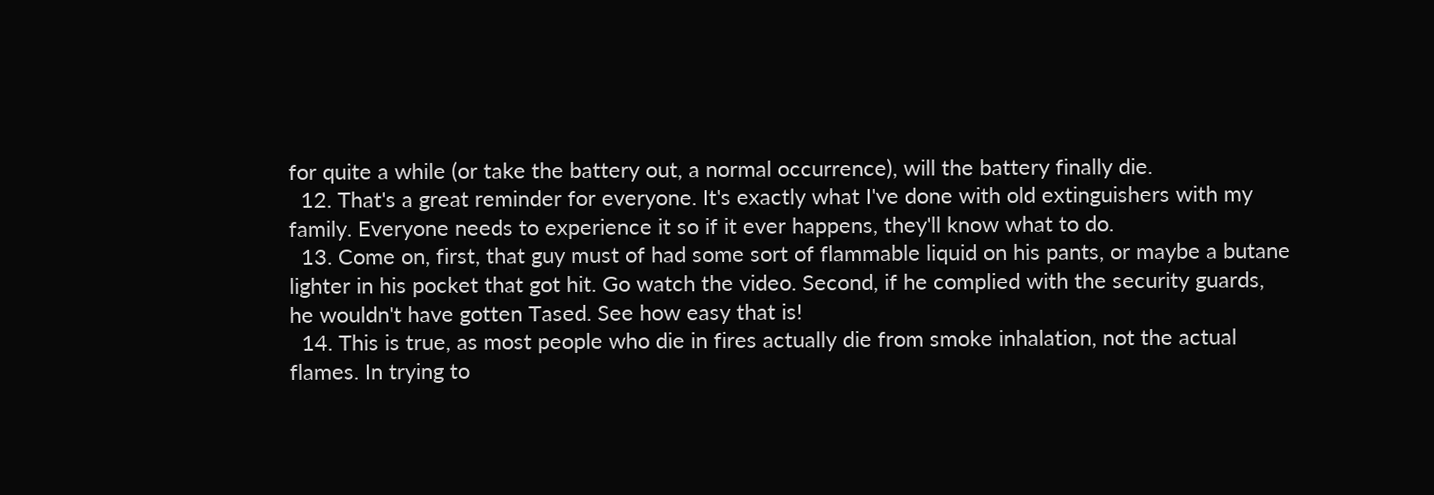for quite a while (or take the battery out, a normal occurrence), will the battery finally die.
  12. That's a great reminder for everyone. It's exactly what I've done with old extinguishers with my family. Everyone needs to experience it so if it ever happens, they'll know what to do.
  13. Come on, first, that guy must of had some sort of flammable liquid on his pants, or maybe a butane lighter in his pocket that got hit. Go watch the video. Second, if he complied with the security guards, he wouldn't have gotten Tased. See how easy that is!
  14. This is true, as most people who die in fires actually die from smoke inhalation, not the actual flames. In trying to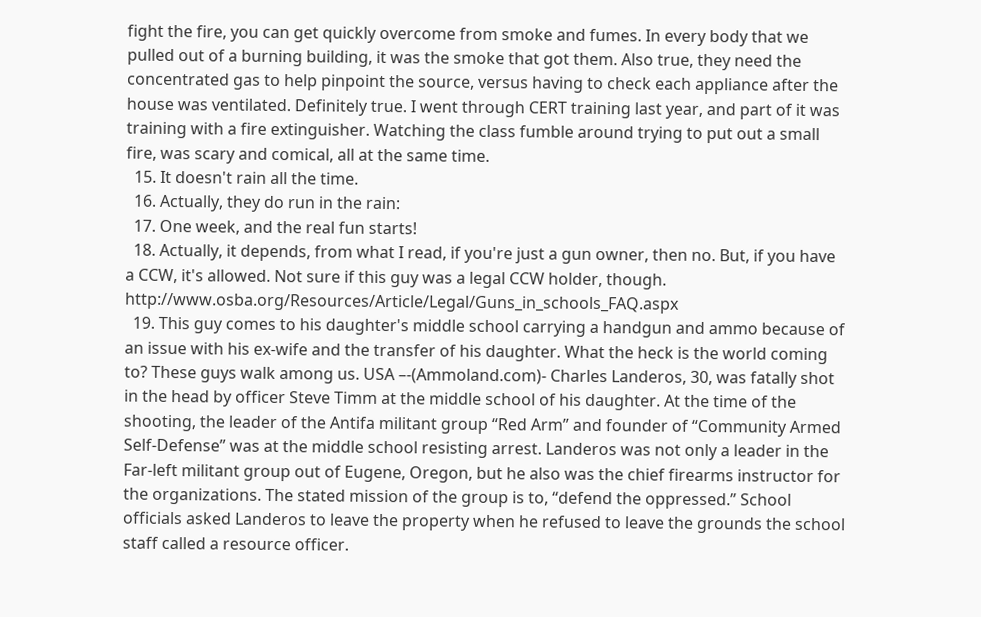fight the fire, you can get quickly overcome from smoke and fumes. In every body that we pulled out of a burning building, it was the smoke that got them. Also true, they need the concentrated gas to help pinpoint the source, versus having to check each appliance after the house was ventilated. Definitely true. I went through CERT training last year, and part of it was training with a fire extinguisher. Watching the class fumble around trying to put out a small fire, was scary and comical, all at the same time.
  15. It doesn't rain all the time.
  16. Actually, they do run in the rain:
  17. One week, and the real fun starts!
  18. Actually, it depends, from what I read, if you're just a gun owner, then no. But, if you have a CCW, it's allowed. Not sure if this guy was a legal CCW holder, though. http://www.osba.org/Resources/Article/Legal/Guns_in_schools_FAQ.aspx
  19. This guy comes to his daughter's middle school carrying a handgun and ammo because of an issue with his ex-wife and the transfer of his daughter. What the heck is the world coming to? These guys walk among us. USA –-(Ammoland.com)- Charles Landeros, 30, was fatally shot in the head by officer Steve Timm at the middle school of his daughter. At the time of the shooting, the leader of the Antifa militant group “Red Arm” and founder of “Community Armed Self-Defense” was at the middle school resisting arrest. Landeros was not only a leader in the Far-left militant group out of Eugene, Oregon, but he also was the chief firearms instructor for the organizations. The stated mission of the group is to, “defend the oppressed.” School officials asked Landeros to leave the property when he refused to leave the grounds the school staff called a resource officer.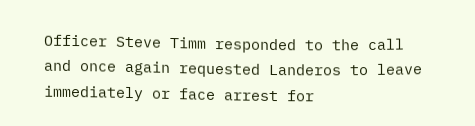Officer Steve Timm responded to the call and once again requested Landeros to leave immediately or face arrest for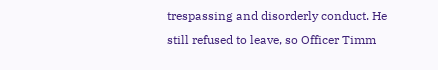trespassing and disorderly conduct. He still refused to leave, so Officer Timm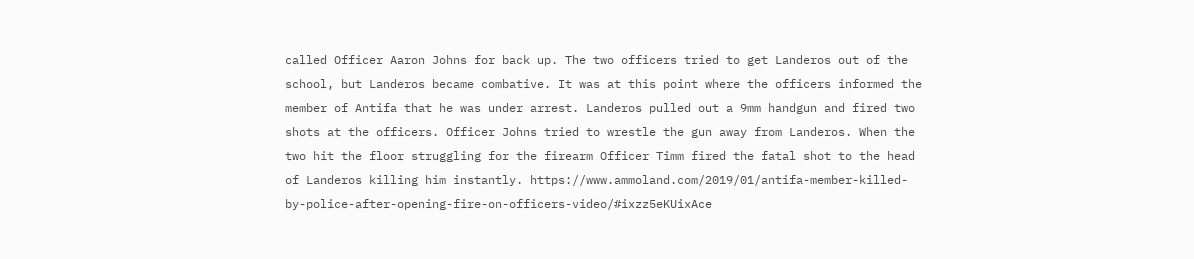called Officer Aaron Johns for back up. The two officers tried to get Landeros out of the school, but Landeros became combative. It was at this point where the officers informed the member of Antifa that he was under arrest. Landeros pulled out a 9mm handgun and fired two shots at the officers. Officer Johns tried to wrestle the gun away from Landeros. When the two hit the floor struggling for the firearm Officer Timm fired the fatal shot to the head of Landeros killing him instantly. https://www.ammoland.com/2019/01/antifa-member-killed-by-police-after-opening-fire-on-officers-video/#ixzz5eKUixAce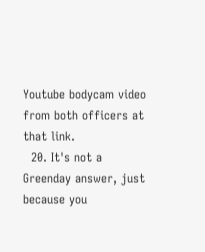Youtube bodycam video from both officers at that link.
  20. It's not a Greenday answer, just because you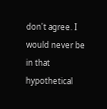don't agree. I would never be in that hypothetical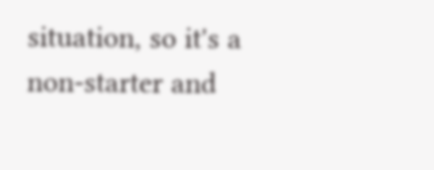situation, so it's a non-starter and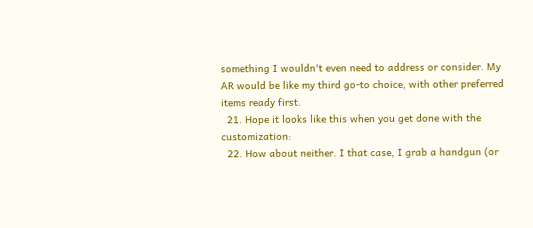something I wouldn't even need to address or consider. My AR would be like my third go-to choice, with other preferred items ready first.
  21. Hope it looks like this when you get done with the customization:
  22. How about neither. I that case, I grab a handgun (or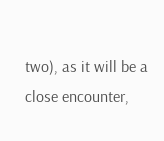two), as it will be a close encounter,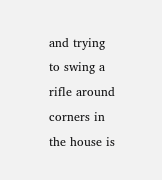and trying to swing a rifle around corners in the house is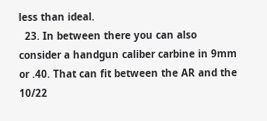less than ideal.
  23. In between there you can also consider a handgun caliber carbine in 9mm or .40. That can fit between the AR and the 10/22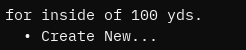for inside of 100 yds.
  • Create New...